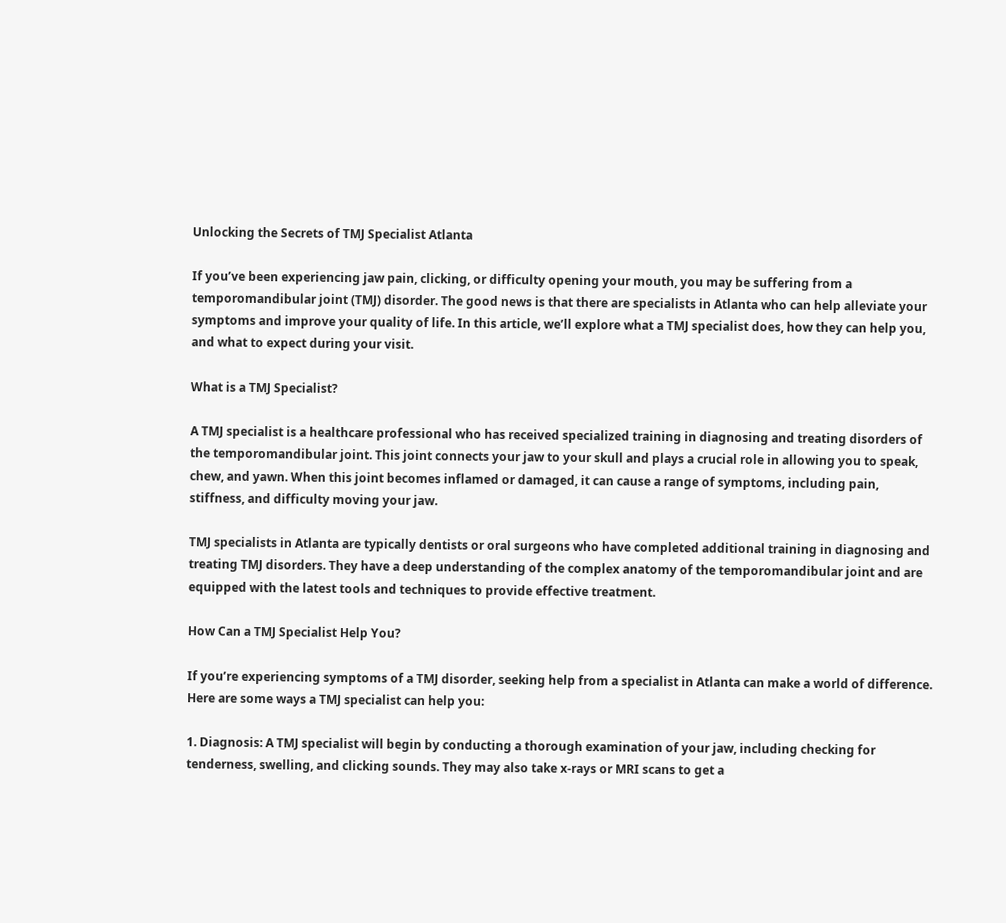Unlocking the Secrets of TMJ Specialist Atlanta

If you’ve been experiencing jaw pain, clicking, or difficulty opening your mouth, you may be suffering from a temporomandibular joint (TMJ) disorder. The good news is that there are specialists in Atlanta who can help alleviate your symptoms and improve your quality of life. In this article, we’ll explore what a TMJ specialist does, how they can help you, and what to expect during your visit.

What is a TMJ Specialist?

A TMJ specialist is a healthcare professional who has received specialized training in diagnosing and treating disorders of the temporomandibular joint. This joint connects your jaw to your skull and plays a crucial role in allowing you to speak, chew, and yawn. When this joint becomes inflamed or damaged, it can cause a range of symptoms, including pain, stiffness, and difficulty moving your jaw.

TMJ specialists in Atlanta are typically dentists or oral surgeons who have completed additional training in diagnosing and treating TMJ disorders. They have a deep understanding of the complex anatomy of the temporomandibular joint and are equipped with the latest tools and techniques to provide effective treatment.

How Can a TMJ Specialist Help You?

If you’re experiencing symptoms of a TMJ disorder, seeking help from a specialist in Atlanta can make a world of difference. Here are some ways a TMJ specialist can help you:

1. Diagnosis: A TMJ specialist will begin by conducting a thorough examination of your jaw, including checking for tenderness, swelling, and clicking sounds. They may also take x-rays or MRI scans to get a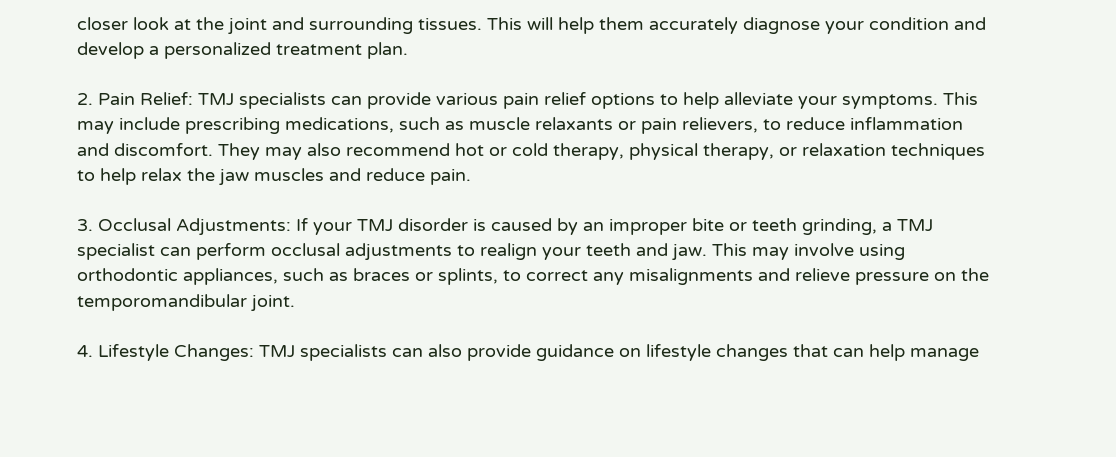closer look at the joint and surrounding tissues. This will help them accurately diagnose your condition and develop a personalized treatment plan.

2. Pain Relief: TMJ specialists can provide various pain relief options to help alleviate your symptoms. This may include prescribing medications, such as muscle relaxants or pain relievers, to reduce inflammation and discomfort. They may also recommend hot or cold therapy, physical therapy, or relaxation techniques to help relax the jaw muscles and reduce pain.

3. Occlusal Adjustments: If your TMJ disorder is caused by an improper bite or teeth grinding, a TMJ specialist can perform occlusal adjustments to realign your teeth and jaw. This may involve using orthodontic appliances, such as braces or splints, to correct any misalignments and relieve pressure on the temporomandibular joint.

4. Lifestyle Changes: TMJ specialists can also provide guidance on lifestyle changes that can help manage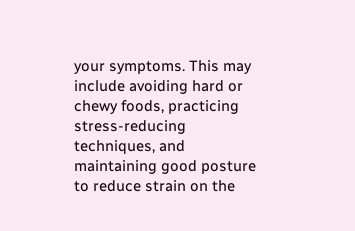your symptoms. This may include avoiding hard or chewy foods, practicing stress-reducing techniques, and maintaining good posture to reduce strain on the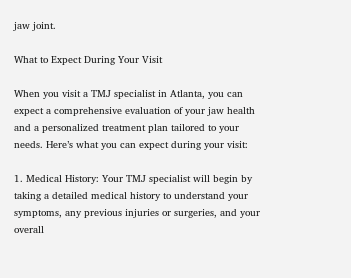jaw joint.

What to Expect During Your Visit

When you visit a TMJ specialist in Atlanta, you can expect a comprehensive evaluation of your jaw health and a personalized treatment plan tailored to your needs. Here’s what you can expect during your visit:

1. Medical History: Your TMJ specialist will begin by taking a detailed medical history to understand your symptoms, any previous injuries or surgeries, and your overall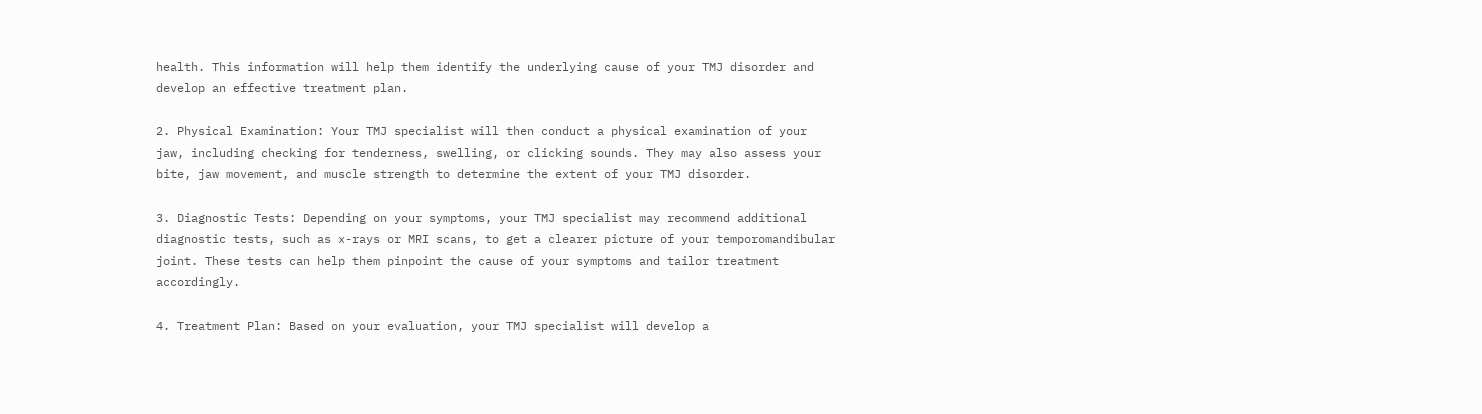health. This information will help them identify the underlying cause of your TMJ disorder and develop an effective treatment plan.

2. Physical Examination: Your TMJ specialist will then conduct a physical examination of your jaw, including checking for tenderness, swelling, or clicking sounds. They may also assess your bite, jaw movement, and muscle strength to determine the extent of your TMJ disorder.

3. Diagnostic Tests: Depending on your symptoms, your TMJ specialist may recommend additional diagnostic tests, such as x-rays or MRI scans, to get a clearer picture of your temporomandibular joint. These tests can help them pinpoint the cause of your symptoms and tailor treatment accordingly.

4. Treatment Plan: Based on your evaluation, your TMJ specialist will develop a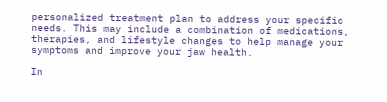personalized treatment plan to address your specific needs. This may include a combination of medications, therapies, and lifestyle changes to help manage your symptoms and improve your jaw health.

In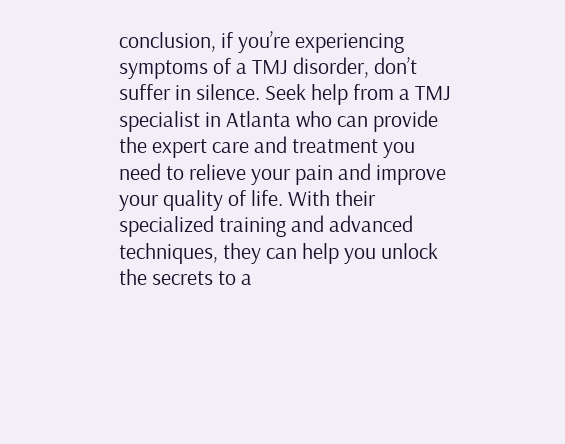conclusion, if you’re experiencing symptoms of a TMJ disorder, don’t suffer in silence. Seek help from a TMJ specialist in Atlanta who can provide the expert care and treatment you need to relieve your pain and improve your quality of life. With their specialized training and advanced techniques, they can help you unlock the secrets to a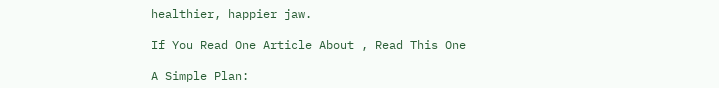healthier, happier jaw.

If You Read One Article About , Read This One

A Simple Plan: